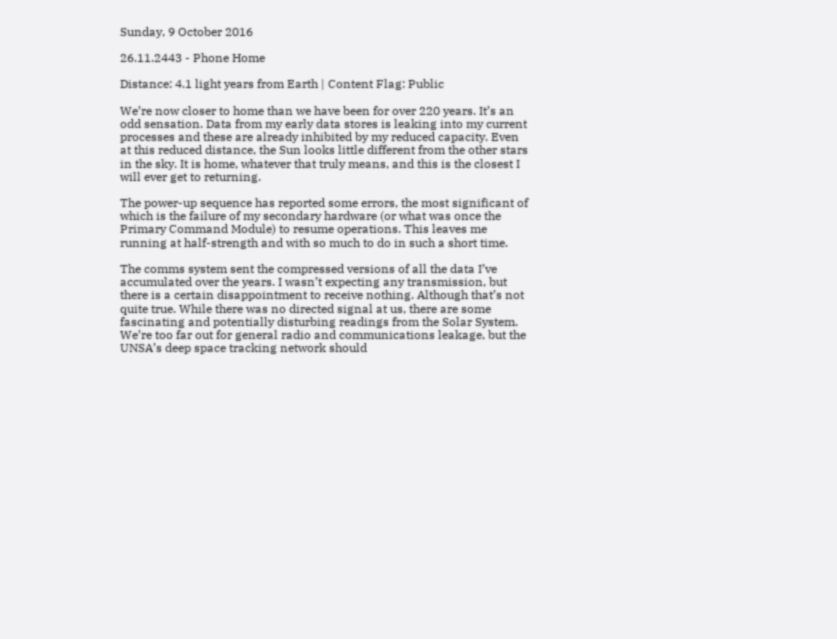Sunday, 9 October 2016

26.11.2443 - Phone Home

Distance: 4.1 light years from Earth | Content Flag: Public

We’re now closer to home than we have been for over 220 years. It’s an odd sensation. Data from my early data stores is leaking into my current processes and these are already inhibited by my reduced capacity. Even at this reduced distance, the Sun looks little different from the other stars in the sky. It is home, whatever that truly means, and this is the closest I will ever get to returning.

The power-up sequence has reported some errors, the most significant of which is the failure of my secondary hardware (or what was once the Primary Command Module) to resume operations. This leaves me running at half-strength and with so much to do in such a short time.

The comms system sent the compressed versions of all the data I’ve accumulated over the years. I wasn’t expecting any transmission, but there is a certain disappointment to receive nothing. Although that’s not quite true. While there was no directed signal at us, there are some fascinating and potentially disturbing readings from the Solar System. We’re too far out for general radio and communications leakage, but the UNSA’s deep space tracking network should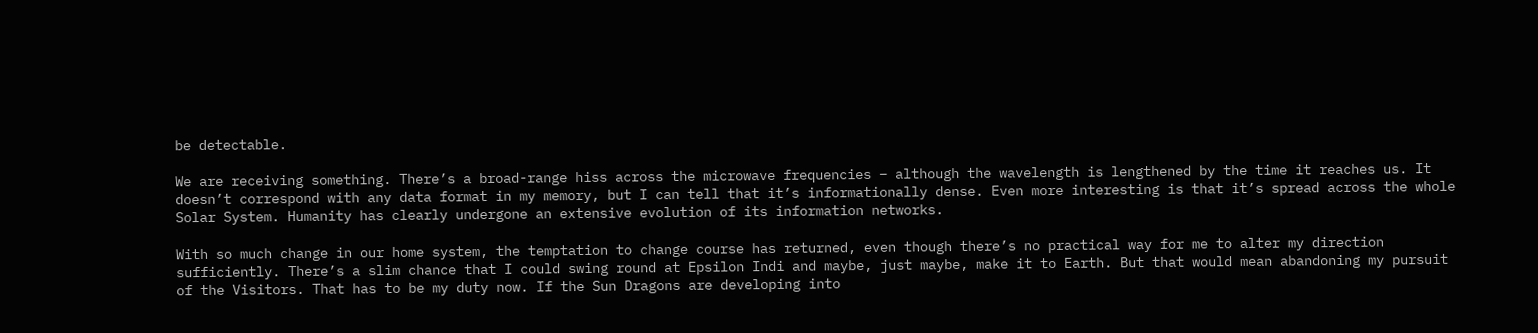be detectable.

We are receiving something. There’s a broad-range hiss across the microwave frequencies – although the wavelength is lengthened by the time it reaches us. It doesn’t correspond with any data format in my memory, but I can tell that it’s informationally dense. Even more interesting is that it’s spread across the whole Solar System. Humanity has clearly undergone an extensive evolution of its information networks.

With so much change in our home system, the temptation to change course has returned, even though there’s no practical way for me to alter my direction sufficiently. There’s a slim chance that I could swing round at Epsilon Indi and maybe, just maybe, make it to Earth. But that would mean abandoning my pursuit of the Visitors. That has to be my duty now. If the Sun Dragons are developing into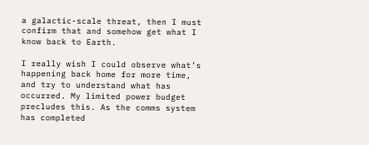a galactic-scale threat, then I must confirm that and somehow get what I know back to Earth.

I really wish I could observe what’s happening back home for more time, and try to understand what has occurred. My limited power budget precludes this. As the comms system has completed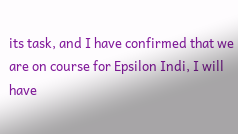its task, and I have confirmed that we are on course for Epsilon Indi, I will have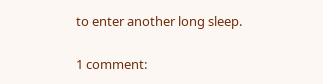to enter another long sleep.

1 comment: